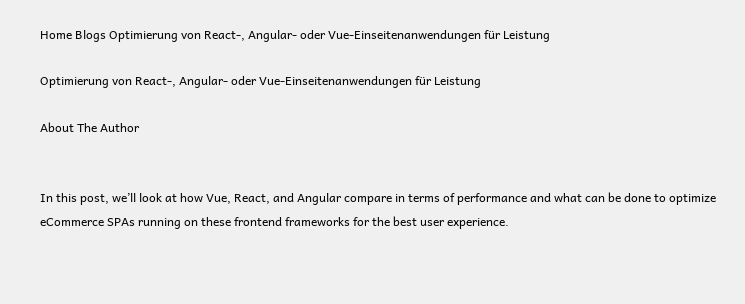Home Blogs Optimierung von React-, Angular- oder Vue-Einseitenanwendungen für Leistung

Optimierung von React-, Angular- oder Vue-Einseitenanwendungen für Leistung

About The Author


In this post, we’ll look at how Vue, React, and Angular compare in terms of performance and what can be done to optimize eCommerce SPAs running on these frontend frameworks for the best user experience.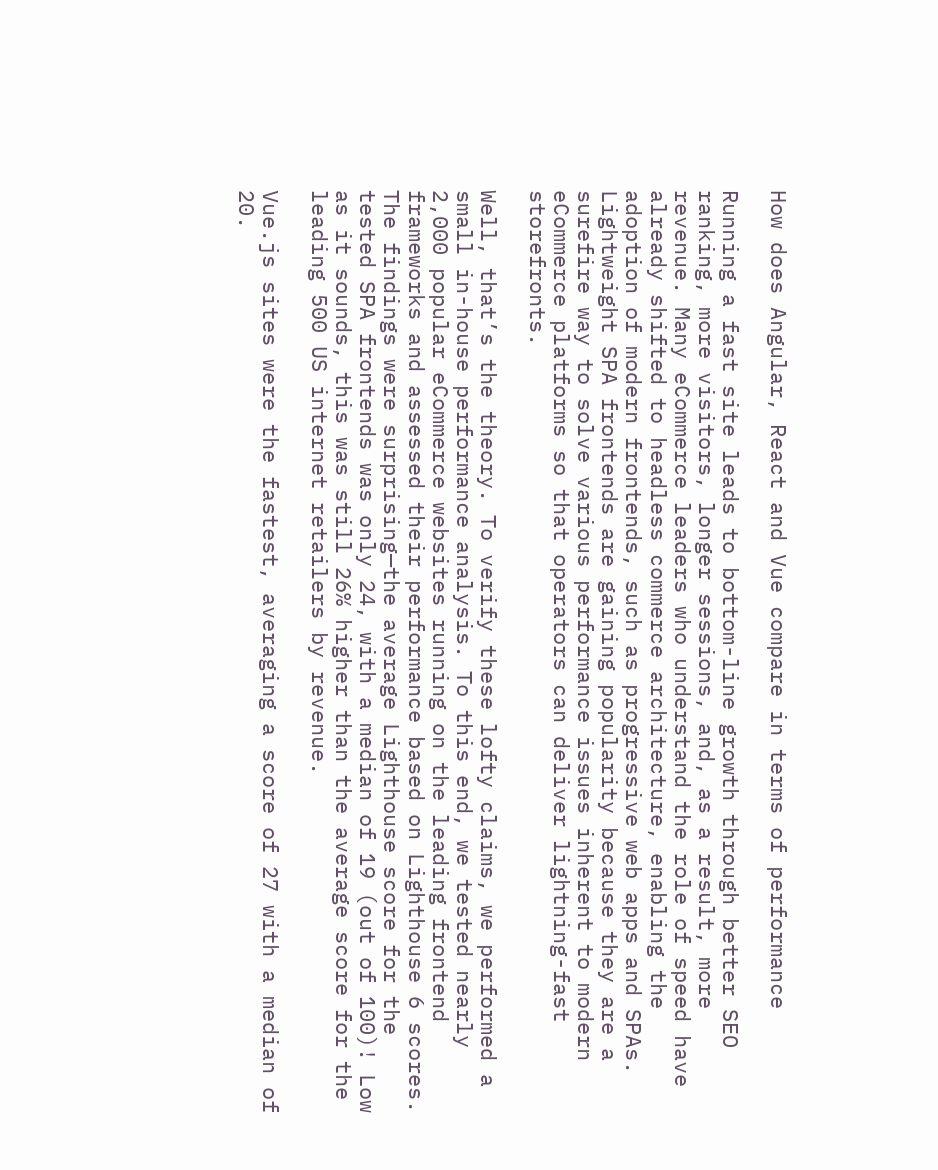How does Angular, React and Vue compare in terms of performance

Running a fast site leads to bottom-line growth through better SEO ranking, more visitors, longer sessions, and, as a result, more revenue. Many eCommerce leaders who understand the role of speed have already shifted to headless commerce architecture, enabling the adoption of modern frontends, such as progressive web apps and SPAs. Lightweight SPA frontends are gaining popularity because they are a surefire way to solve various performance issues inherent to modern eCommerce platforms so that operators can deliver lightning-fast storefronts.

Well, that’s the theory. To verify these lofty claims, we performed a small in-house performance analysis. To this end, we tested nearly 2,000 popular eCommerce websites running on the leading frontend frameworks and assessed their performance based on Lighthouse 6 scores. The findings were surprising—the average Lighthouse score for the tested SPA frontends was only 24, with a median of 19 (out of 100)! Low as it sounds, this was still 26% higher than the average score for the leading 500 US internet retailers by revenue.

Vue.js sites were the fastest, averaging a score of 27 with a median of 20.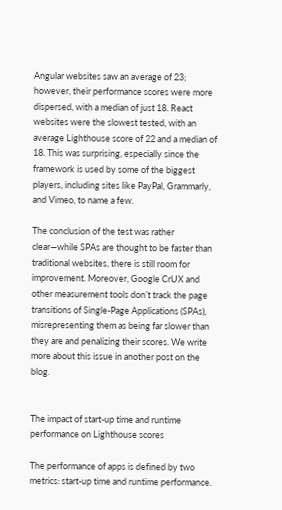Angular websites saw an average of 23; however, their performance scores were more dispersed, with a median of just 18. React websites were the slowest tested, with an average Lighthouse score of 22 and a median of 18. This was surprising, especially since the framework is used by some of the biggest players, including sites like PayPal, Grammarly, and Vimeo, to name a few.

The conclusion of the test was rather clear—while SPAs are thought to be faster than traditional websites, there is still room for improvement. Moreover, Google CrUX and other measurement tools don’t track the page transitions of Single-Page Applications (SPAs), misrepresenting them as being far slower than they are and penalizing their scores. We write more about this issue in another post on the blog.


The impact of start-up time and runtime performance on Lighthouse scores

The performance of apps is defined by two metrics: start-up time and runtime performance.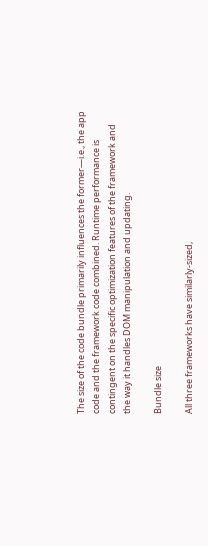The size of the code bundle primarily influences the former—i.e., the app code and the framework code combined. Runtime performance is contingent on the specific optimization features of the framework and the way it handles DOM manipulation and updating.

Bundle size

All three frameworks have similarly-sized,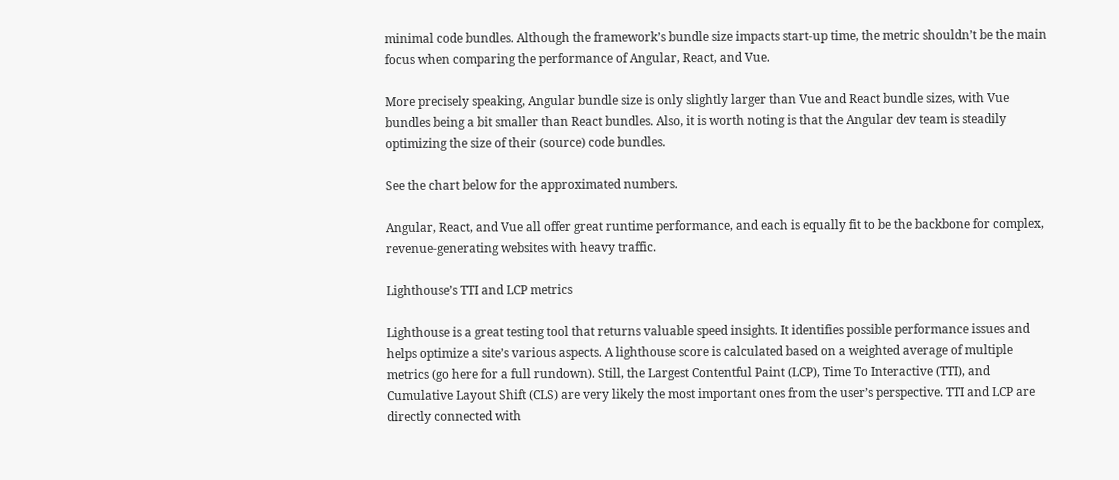minimal code bundles. Although the framework’s bundle size impacts start-up time, the metric shouldn’t be the main focus when comparing the performance of Angular, React, and Vue.

More precisely speaking, Angular bundle size is only slightly larger than Vue and React bundle sizes, with Vue bundles being a bit smaller than React bundles. Also, it is worth noting is that the Angular dev team is steadily optimizing the size of their (source) code bundles.

See the chart below for the approximated numbers.

Angular, React, and Vue all offer great runtime performance, and each is equally fit to be the backbone for complex, revenue-generating websites with heavy traffic.

Lighthouse’s TTI and LCP metrics

Lighthouse is a great testing tool that returns valuable speed insights. It identifies possible performance issues and helps optimize a site’s various aspects. A lighthouse score is calculated based on a weighted average of multiple metrics (go here for a full rundown). Still, the Largest Contentful Paint (LCP), Time To Interactive (TTI), and Cumulative Layout Shift (CLS) are very likely the most important ones from the user’s perspective. TTI and LCP are directly connected with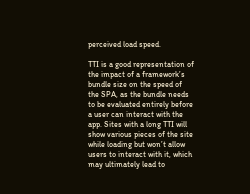perceived load speed.

TTI is a good representation of the impact of a framework’s bundle size on the speed of the SPA, as the bundle needs to be evaluated entirely before a user can interact with the app. Sites with a long TTI will show various pieces of the site while loading but won’t allow users to interact with it, which may ultimately lead to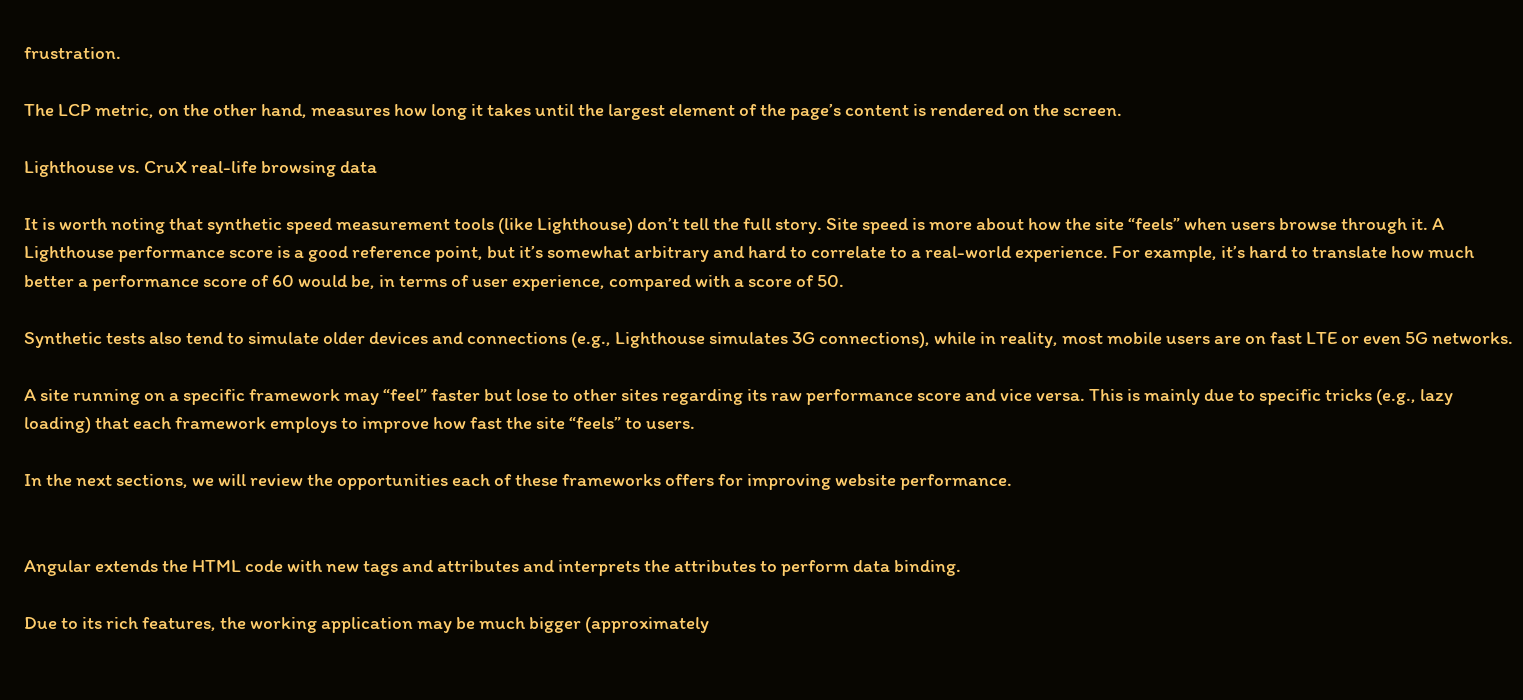frustration.

The LCP metric, on the other hand, measures how long it takes until the largest element of the page’s content is rendered on the screen.

Lighthouse vs. CruX real-life browsing data

It is worth noting that synthetic speed measurement tools (like Lighthouse) don’t tell the full story. Site speed is more about how the site “feels” when users browse through it. A Lighthouse performance score is a good reference point, but it’s somewhat arbitrary and hard to correlate to a real-world experience. For example, it’s hard to translate how much better a performance score of 60 would be, in terms of user experience, compared with a score of 50.

Synthetic tests also tend to simulate older devices and connections (e.g., Lighthouse simulates 3G connections), while in reality, most mobile users are on fast LTE or even 5G networks.

A site running on a specific framework may “feel” faster but lose to other sites regarding its raw performance score and vice versa. This is mainly due to specific tricks (e.g., lazy loading) that each framework employs to improve how fast the site “feels” to users.

In the next sections, we will review the opportunities each of these frameworks offers for improving website performance.


Angular extends the HTML code with new tags and attributes and interprets the attributes to perform data binding.

Due to its rich features, the working application may be much bigger (approximately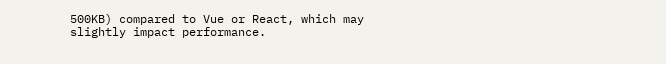500KB) compared to Vue or React, which may slightly impact performance.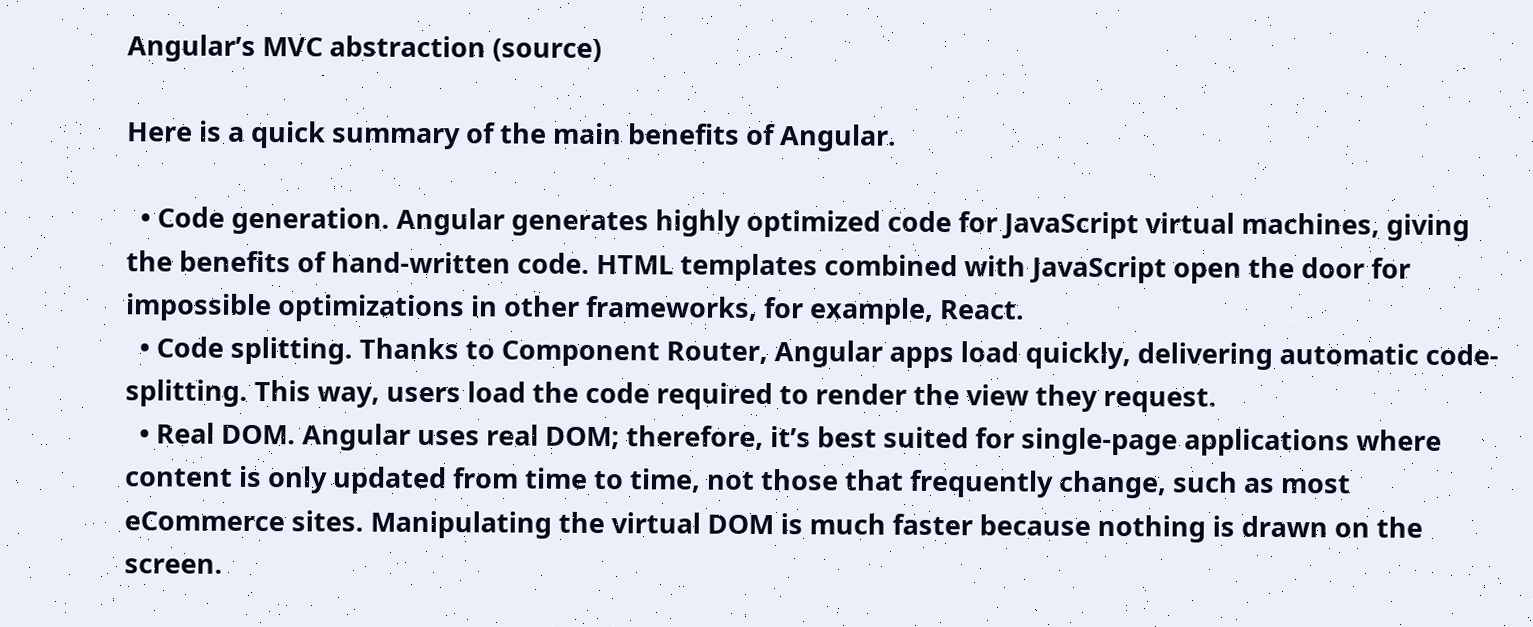Angular’s MVC abstraction (source)

Here is a quick summary of the main benefits of Angular.

  • Code generation. Angular generates highly optimized code for JavaScript virtual machines, giving the benefits of hand-written code. HTML templates combined with JavaScript open the door for impossible optimizations in other frameworks, for example, React.
  • Code splitting. Thanks to Component Router, Angular apps load quickly, delivering automatic code-splitting. This way, users load the code required to render the view they request.
  • Real DOM. Angular uses real DOM; therefore, it’s best suited for single-page applications where content is only updated from time to time, not those that frequently change, such as most eCommerce sites. Manipulating the virtual DOM is much faster because nothing is drawn on the screen.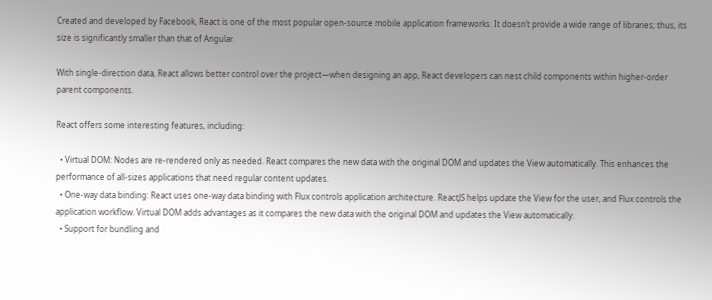Created and developed by Facebook, React is one of the most popular open-source mobile application frameworks. It doesn’t provide a wide range of libraries; thus, its size is significantly smaller than that of Angular.

With single-direction data, React allows better control over the project—when designing an app, React developers can nest child components within higher-order parent components.

React offers some interesting features, including:

  • Virtual DOM: Nodes are re-rendered only as needed. React compares the new data with the original DOM and updates the View automatically. This enhances the performance of all-sizes applications that need regular content updates.
  • One-way data binding: React uses one-way data binding with Flux controls application architecture. ReactJS helps update the View for the user, and Flux controls the application workflow. Virtual DOM adds advantages as it compares the new data with the original DOM and updates the View automatically.
  • Support for bundling and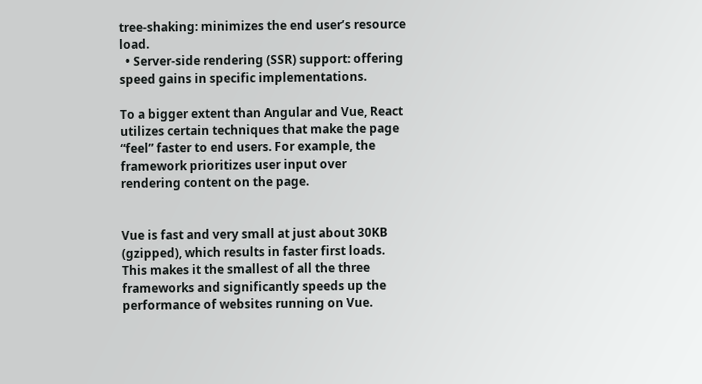tree-shaking: minimizes the end user’s resource load.
  • Server-side rendering (SSR) support: offering speed gains in specific implementations.

To a bigger extent than Angular and Vue, React utilizes certain techniques that make the page “feel” faster to end users. For example, the framework prioritizes user input over rendering content on the page.


Vue is fast and very small at just about 30KB (gzipped), which results in faster first loads. This makes it the smallest of all the three frameworks and significantly speeds up the performance of websites running on Vue.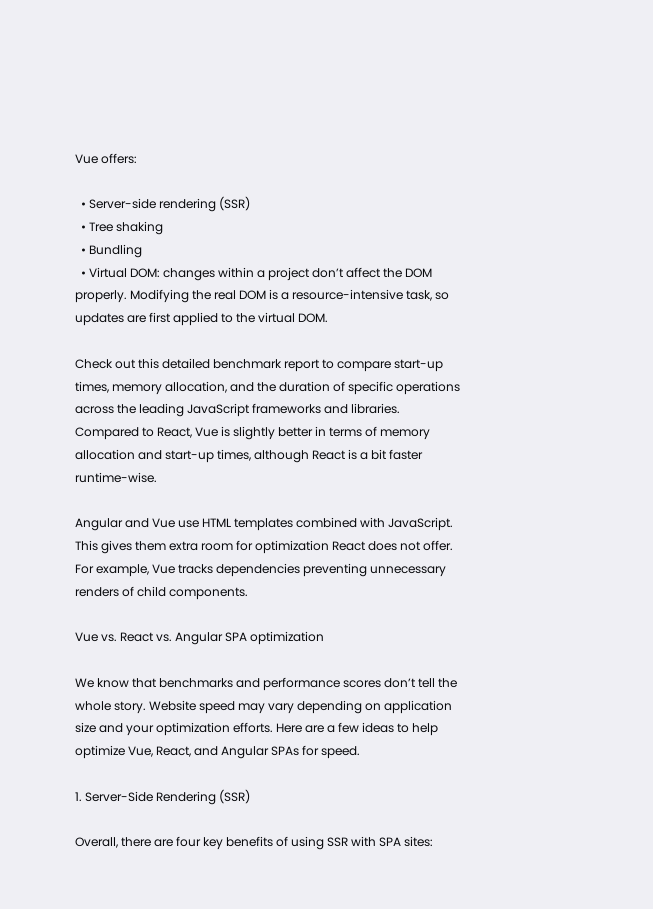Vue offers:

  • Server-side rendering (SSR)
  • Tree shaking
  • Bundling
  • Virtual DOM: changes within a project don’t affect the DOM properly. Modifying the real DOM is a resource-intensive task, so updates are first applied to the virtual DOM.

Check out this detailed benchmark report to compare start-up times, memory allocation, and the duration of specific operations across the leading JavaScript frameworks and libraries. Compared to React, Vue is slightly better in terms of memory allocation and start-up times, although React is a bit faster runtime-wise.

Angular and Vue use HTML templates combined with JavaScript. This gives them extra room for optimization React does not offer. For example, Vue tracks dependencies preventing unnecessary renders of child components.

Vue vs. React vs. Angular SPA optimization

We know that benchmarks and performance scores don’t tell the whole story. Website speed may vary depending on application size and your optimization efforts. Here are a few ideas to help optimize Vue, React, and Angular SPAs for speed.

1. Server-Side Rendering (SSR)

Overall, there are four key benefits of using SSR with SPA sites: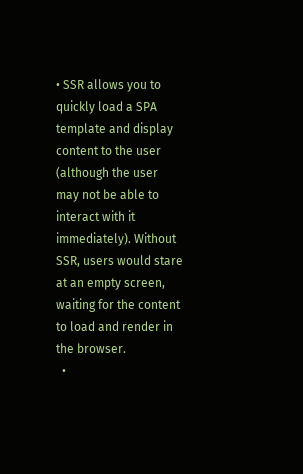• SSR allows you to quickly load a SPA template and display content to the user (although the user may not be able to interact with it immediately). Without SSR, users would stare at an empty screen, waiting for the content to load and render in the browser.
  •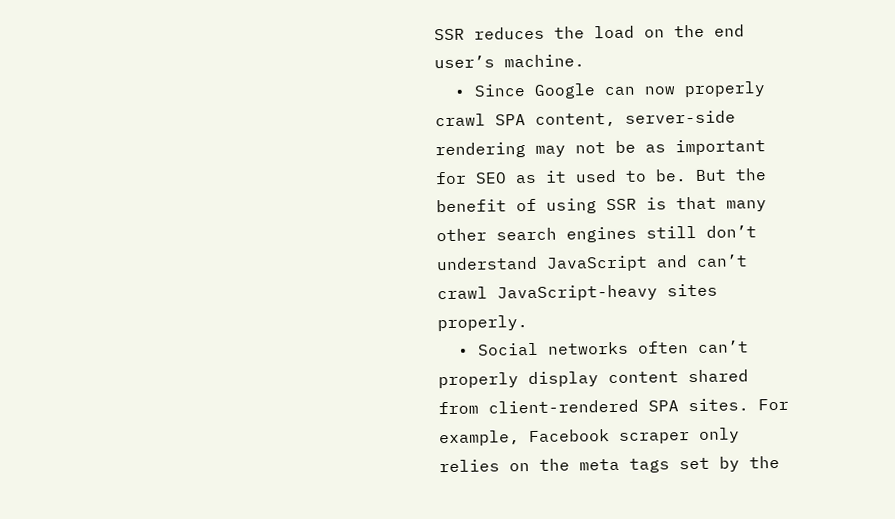SSR reduces the load on the end user’s machine.
  • Since Google can now properly crawl SPA content, server-side rendering may not be as important for SEO as it used to be. But the benefit of using SSR is that many other search engines still don’t understand JavaScript and can’t crawl JavaScript-heavy sites properly.
  • Social networks often can’t properly display content shared from client-rendered SPA sites. For example, Facebook scraper only relies on the meta tags set by the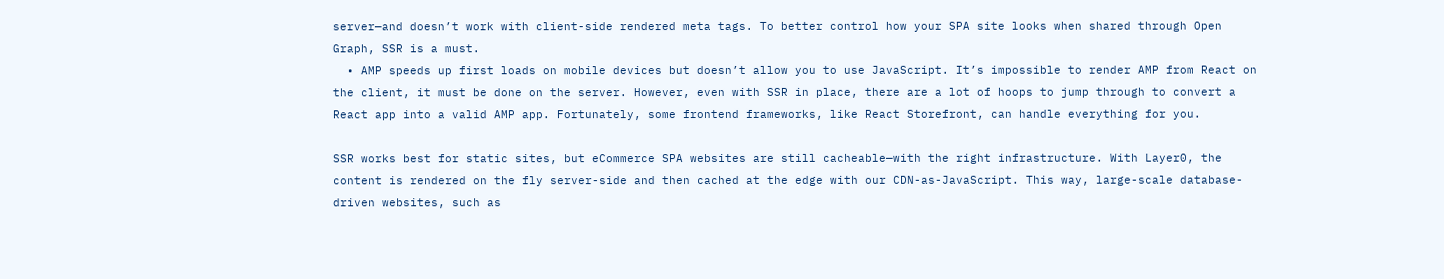server—and doesn’t work with client-side rendered meta tags. To better control how your SPA site looks when shared through Open Graph, SSR is a must.
  • AMP speeds up first loads on mobile devices but doesn’t allow you to use JavaScript. It’s impossible to render AMP from React on the client, it must be done on the server. However, even with SSR in place, there are a lot of hoops to jump through to convert a React app into a valid AMP app. Fortunately, some frontend frameworks, like React Storefront, can handle everything for you.

SSR works best for static sites, but eCommerce SPA websites are still cacheable—with the right infrastructure. With Layer0, the content is rendered on the fly server-side and then cached at the edge with our CDN-as-JavaScript. This way, large-scale database-driven websites, such as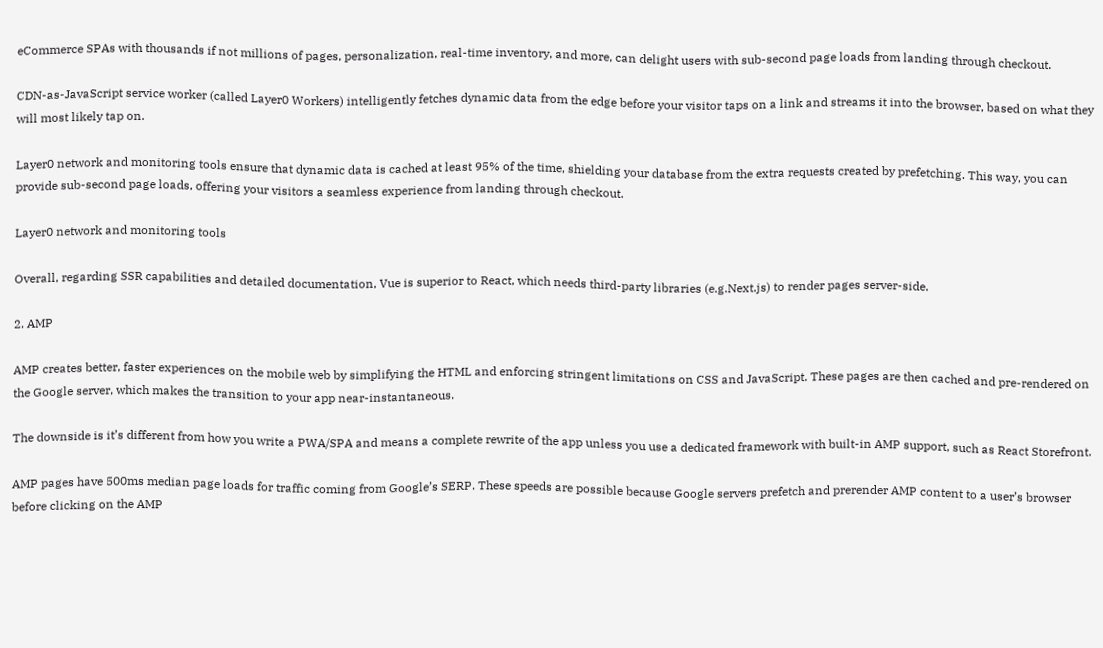eCommerce SPAs with thousands if not millions of pages, personalization, real-time inventory, and more, can delight users with sub-second page loads from landing through checkout.

CDN-as-JavaScript service worker (called Layer0 Workers) intelligently fetches dynamic data from the edge before your visitor taps on a link and streams it into the browser, based on what they will most likely tap on.

Layer0 network and monitoring tools ensure that dynamic data is cached at least 95% of the time, shielding your database from the extra requests created by prefetching. This way, you can provide sub-second page loads, offering your visitors a seamless experience from landing through checkout.

Layer0 network and monitoring tools

Overall, regarding SSR capabilities and detailed documentation, Vue is superior to React, which needs third-party libraries (e.g.Next.js) to render pages server-side.

2. AMP

AMP creates better, faster experiences on the mobile web by simplifying the HTML and enforcing stringent limitations on CSS and JavaScript. These pages are then cached and pre-rendered on the Google server, which makes the transition to your app near-instantaneous.

The downside is it’s different from how you write a PWA/SPA and means a complete rewrite of the app unless you use a dedicated framework with built-in AMP support, such as React Storefront.

AMP pages have 500ms median page loads for traffic coming from Google’s SERP. These speeds are possible because Google servers prefetch and prerender AMP content to a user’s browser before clicking on the AMP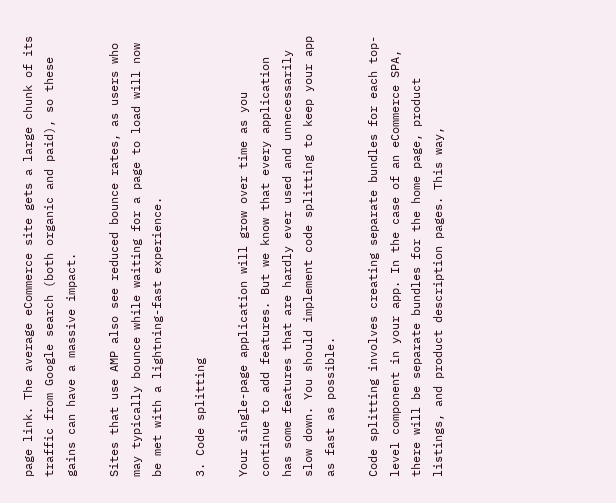page link. The average eCommerce site gets a large chunk of its traffic from Google search (both organic and paid), so these gains can have a massive impact.

Sites that use AMP also see reduced bounce rates, as users who may typically bounce while waiting for a page to load will now be met with a lightning-fast experience.

3. Code splitting

Your single-page application will grow over time as you continue to add features. But we know that every application has some features that are hardly ever used and unnecessarily slow down. You should implement code splitting to keep your app as fast as possible.

Code splitting involves creating separate bundles for each top-level component in your app. In the case of an eCommerce SPA, there will be separate bundles for the home page, product listings, and product description pages. This way,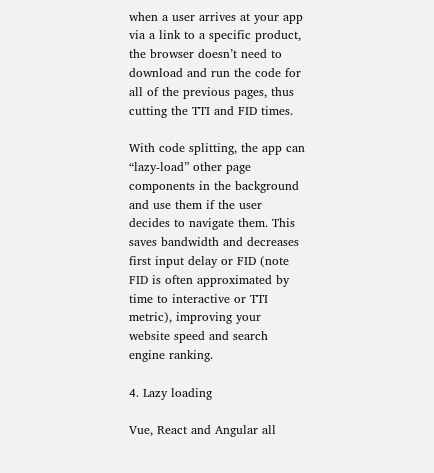when a user arrives at your app via a link to a specific product, the browser doesn’t need to download and run the code for all of the previous pages, thus cutting the TTI and FID times.

With code splitting, the app can “lazy-load” other page components in the background and use them if the user decides to navigate them. This saves bandwidth and decreases first input delay or FID (note FID is often approximated by time to interactive or TTI metric), improving your website speed and search engine ranking.

4. Lazy loading

Vue, React and Angular all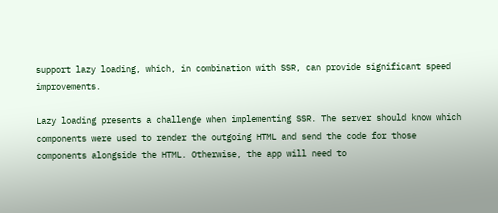support lazy loading, which, in combination with SSR, can provide significant speed improvements.

Lazy loading presents a challenge when implementing SSR. The server should know which components were used to render the outgoing HTML and send the code for those components alongside the HTML. Otherwise, the app will need to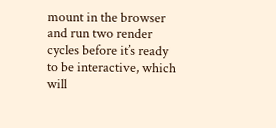mount in the browser and run two render cycles before it’s ready to be interactive, which will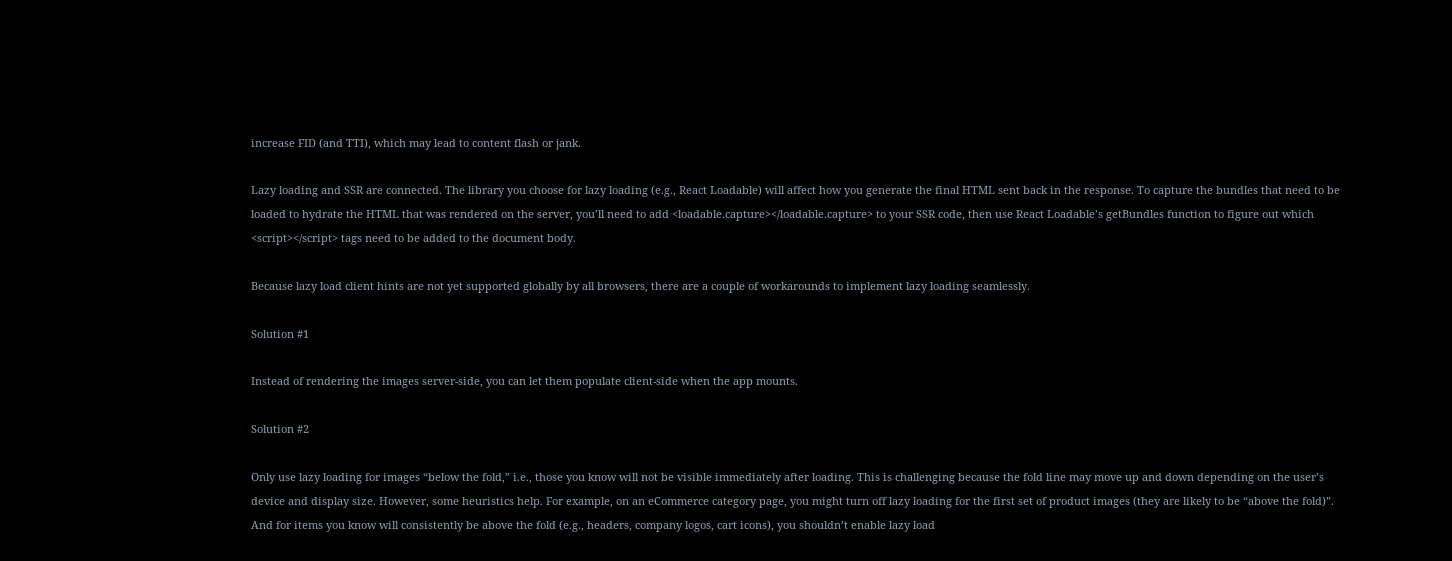increase FID (and TTI), which may lead to content flash or jank.

Lazy loading and SSR are connected. The library you choose for lazy loading (e.g., React Loadable) will affect how you generate the final HTML sent back in the response. To capture the bundles that need to be loaded to hydrate the HTML that was rendered on the server, you’ll need to add <loadable.capture></loadable.capture> to your SSR code, then use React Loadable’s getBundles function to figure out which <script></script> tags need to be added to the document body.

Because lazy load client hints are not yet supported globally by all browsers, there are a couple of workarounds to implement lazy loading seamlessly.

Solution #1

Instead of rendering the images server-side, you can let them populate client-side when the app mounts.

Solution #2

Only use lazy loading for images “below the fold,” i.e., those you know will not be visible immediately after loading. This is challenging because the fold line may move up and down depending on the user’s device and display size. However, some heuristics help. For example, on an eCommerce category page, you might turn off lazy loading for the first set of product images (they are likely to be “above the fold)”. And for items you know will consistently be above the fold (e.g., headers, company logos, cart icons), you shouldn’t enable lazy load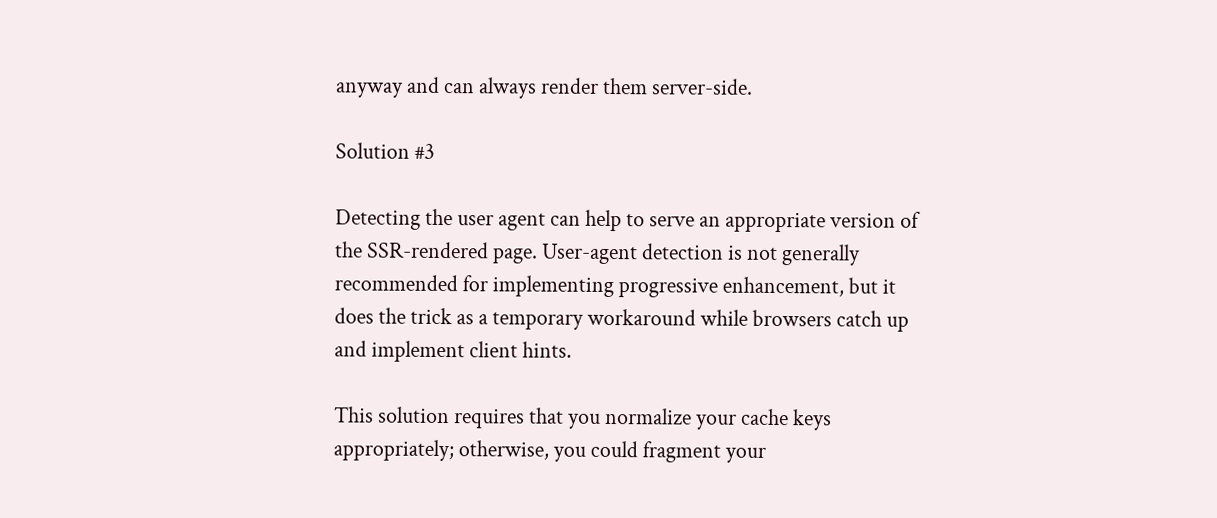anyway and can always render them server-side.

Solution #3

Detecting the user agent can help to serve an appropriate version of the SSR-rendered page. User-agent detection is not generally recommended for implementing progressive enhancement, but it does the trick as a temporary workaround while browsers catch up and implement client hints.

This solution requires that you normalize your cache keys appropriately; otherwise, you could fragment your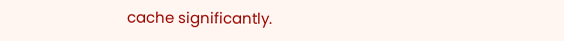cache significantly.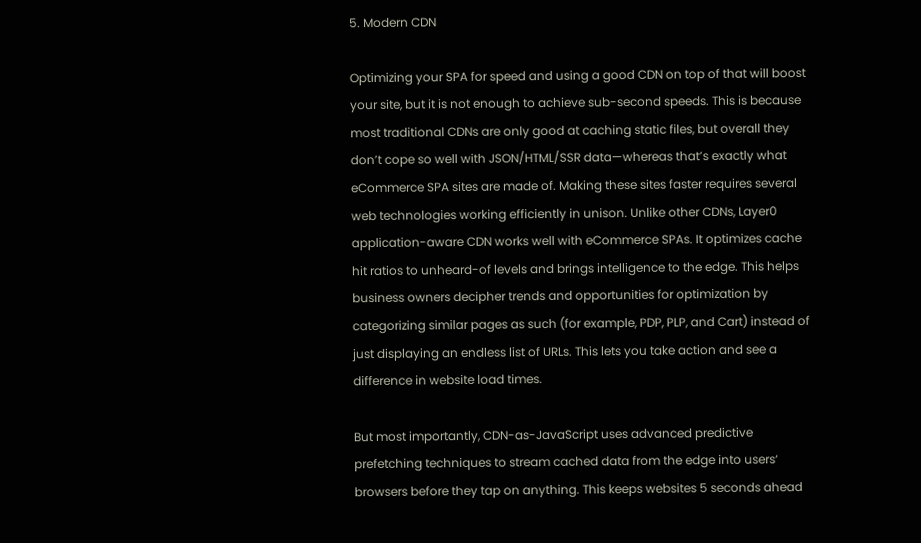5. Modern CDN

Optimizing your SPA for speed and using a good CDN on top of that will boost your site, but it is not enough to achieve sub-second speeds. This is because most traditional CDNs are only good at caching static files, but overall they don’t cope so well with JSON/HTML/SSR data—whereas that’s exactly what eCommerce SPA sites are made of. Making these sites faster requires several web technologies working efficiently in unison. Unlike other CDNs, Layer0 application-aware CDN works well with eCommerce SPAs. It optimizes cache hit ratios to unheard-of levels and brings intelligence to the edge. This helps business owners decipher trends and opportunities for optimization by categorizing similar pages as such (for example, PDP, PLP, and Cart) instead of just displaying an endless list of URLs. This lets you take action and see a difference in website load times.

But most importantly, CDN-as-JavaScript uses advanced predictive prefetching techniques to stream cached data from the edge into users‘ browsers before they tap on anything. This keeps websites 5 seconds ahead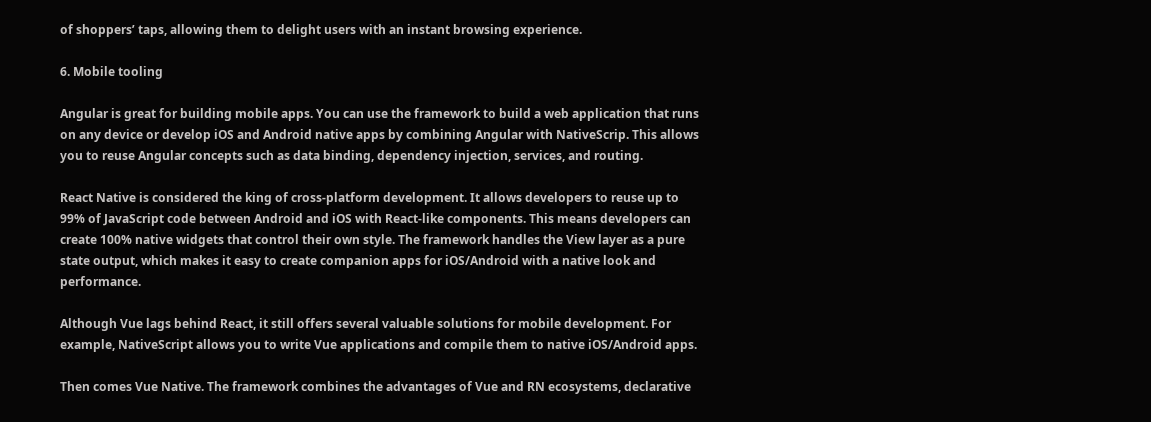of shoppers’ taps, allowing them to delight users with an instant browsing experience.

6. Mobile tooling

Angular is great for building mobile apps. You can use the framework to build a web application that runs on any device or develop iOS and Android native apps by combining Angular with NativeScrip. This allows you to reuse Angular concepts such as data binding, dependency injection, services, and routing.

React Native is considered the king of cross-platform development. It allows developers to reuse up to 99% of JavaScript code between Android and iOS with React-like components. This means developers can create 100% native widgets that control their own style. The framework handles the View layer as a pure state output, which makes it easy to create companion apps for iOS/Android with a native look and performance.

Although Vue lags behind React, it still offers several valuable solutions for mobile development. For example, NativeScript allows you to write Vue applications and compile them to native iOS/Android apps.

Then comes Vue Native. The framework combines the advantages of Vue and RN ecosystems, declarative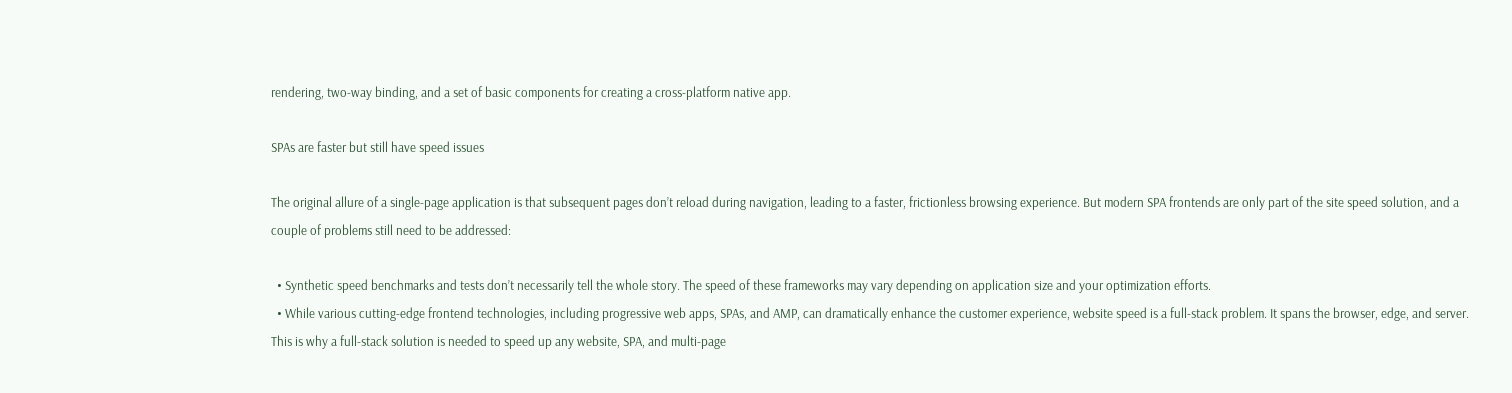rendering, two-way binding, and a set of basic components for creating a cross-platform native app.

SPAs are faster but still have speed issues

The original allure of a single-page application is that subsequent pages don’t reload during navigation, leading to a faster, frictionless browsing experience. But modern SPA frontends are only part of the site speed solution, and a couple of problems still need to be addressed:

  • Synthetic speed benchmarks and tests don’t necessarily tell the whole story. The speed of these frameworks may vary depending on application size and your optimization efforts.
  • While various cutting-edge frontend technologies, including progressive web apps, SPAs, and AMP, can dramatically enhance the customer experience, website speed is a full-stack problem. It spans the browser, edge, and server. This is why a full-stack solution is needed to speed up any website, SPA, and multi-page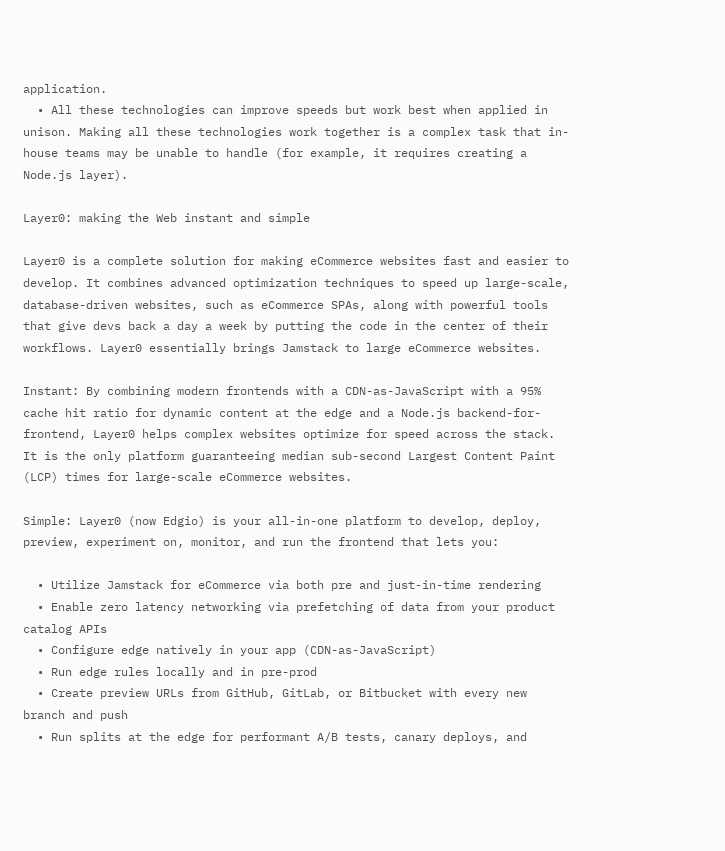application.
  • All these technologies can improve speeds but work best when applied in unison. Making all these technologies work together is a complex task that in-house teams may be unable to handle (for example, it requires creating a Node.js layer).

Layer0: making the Web instant and simple

Layer0 is a complete solution for making eCommerce websites fast and easier to develop. It combines advanced optimization techniques to speed up large-scale, database-driven websites, such as eCommerce SPAs, along with powerful tools that give devs back a day a week by putting the code in the center of their workflows. Layer0 essentially brings Jamstack to large eCommerce websites.

Instant: By combining modern frontends with a CDN-as-JavaScript with a 95% cache hit ratio for dynamic content at the edge and a Node.js backend-for-frontend, Layer0 helps complex websites optimize for speed across the stack. It is the only platform guaranteeing median sub-second Largest Content Paint (LCP) times for large-scale eCommerce websites.

Simple: Layer0 (now Edgio) is your all-in-one platform to develop, deploy, preview, experiment on, monitor, and run the frontend that lets you:

  • Utilize Jamstack for eCommerce via both pre and just-in-time rendering
  • Enable zero latency networking via prefetching of data from your product catalog APIs
  • Configure edge natively in your app (CDN-as-JavaScript)
  • Run edge rules locally and in pre-prod
  • Create preview URLs from GitHub, GitLab, or Bitbucket with every new branch and push
  • Run splits at the edge for performant A/B tests, canary deploys, and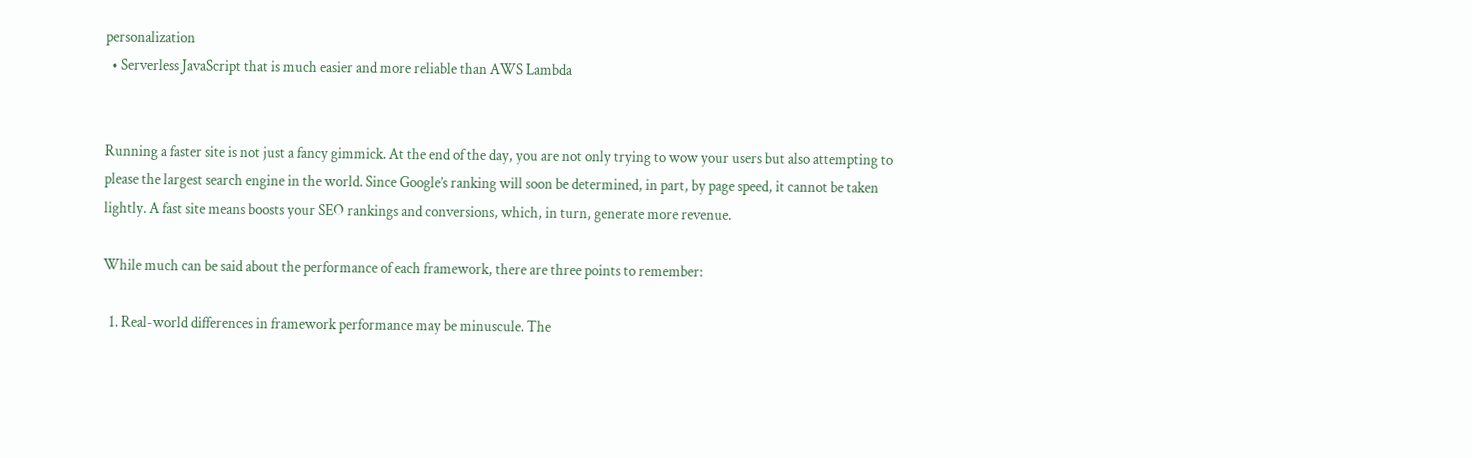personalization
  • Serverless JavaScript that is much easier and more reliable than AWS Lambda


Running a faster site is not just a fancy gimmick. At the end of the day, you are not only trying to wow your users but also attempting to please the largest search engine in the world. Since Google’s ranking will soon be determined, in part, by page speed, it cannot be taken lightly. A fast site means boosts your SEO rankings and conversions, which, in turn, generate more revenue.

While much can be said about the performance of each framework, there are three points to remember:

  1. Real-world differences in framework performance may be minuscule. The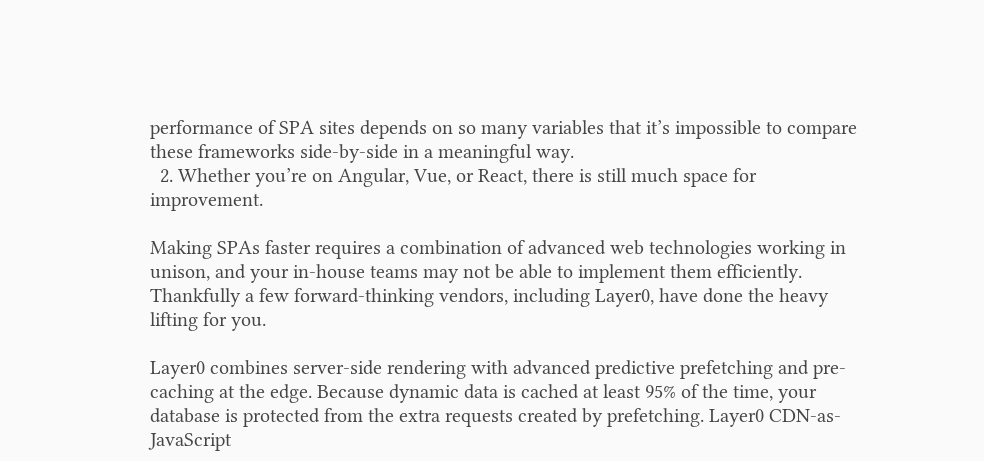performance of SPA sites depends on so many variables that it’s impossible to compare these frameworks side-by-side in a meaningful way.
  2. Whether you’re on Angular, Vue, or React, there is still much space for improvement.

Making SPAs faster requires a combination of advanced web technologies working in unison, and your in-house teams may not be able to implement them efficiently. Thankfully a few forward-thinking vendors, including Layer0, have done the heavy lifting for you.

Layer0 combines server-side rendering with advanced predictive prefetching and pre-caching at the edge. Because dynamic data is cached at least 95% of the time, your database is protected from the extra requests created by prefetching. Layer0 CDN-as-JavaScript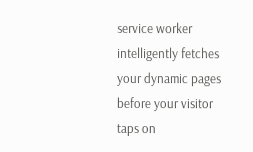service worker intelligently fetches your dynamic pages before your visitor taps on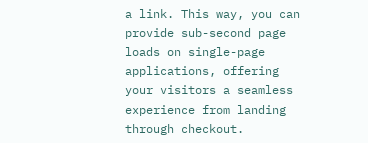a link. This way, you can provide sub-second page loads on single-page applications, offering your visitors a seamless experience from landing through checkout.